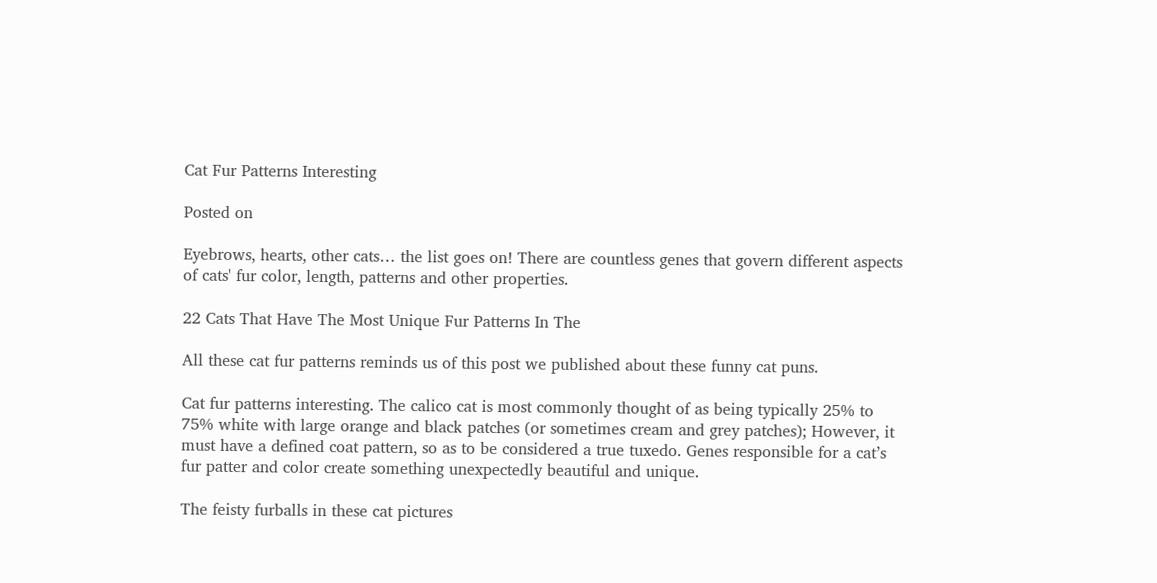Cat Fur Patterns Interesting

Posted on

Eyebrows, hearts, other cats… the list goes on! There are countless genes that govern different aspects of cats' fur color, length, patterns and other properties.

22 Cats That Have The Most Unique Fur Patterns In The

All these cat fur patterns reminds us of this post we published about these funny cat puns.

Cat fur patterns interesting. The calico cat is most commonly thought of as being typically 25% to 75% white with large orange and black patches (or sometimes cream and grey patches); However, it must have a defined coat pattern, so as to be considered a true tuxedo. Genes responsible for a cat’s fur patter and color create something unexpectedly beautiful and unique.

The feisty furballs in these cat pictures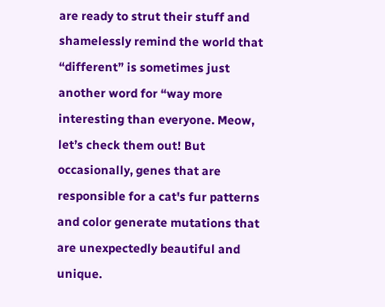are ready to strut their stuff and shamelessly remind the world that “different” is sometimes just another word for “way more interesting than everyone. Meow, let’s check them out! But occasionally, genes that are responsible for a cat's fur patterns and color generate mutations that are unexpectedly beautiful and unique.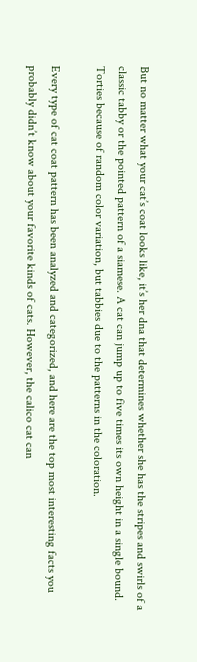But no matter what your cat’s coat looks like, it’s her dna that determines whether she has the stripes and swirls of a classic tabby or the pointed pattern of a siamese. A cat can jump up to five times its own height in a single bound. Torties because of random color variation, but tabbies due to the patterns in the coloration.

Every type of cat coat pattern has been analyzed and categorized, and here are the top most interesting facts you probably didn’t know about your favorite kinds of cats. However, the calico cat can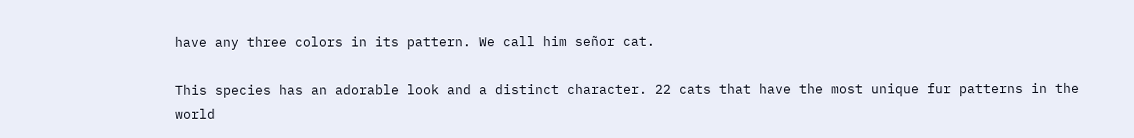have any three colors in its pattern. We call him señor cat.

This species has an adorable look and a distinct character. 22 cats that have the most unique fur patterns in the world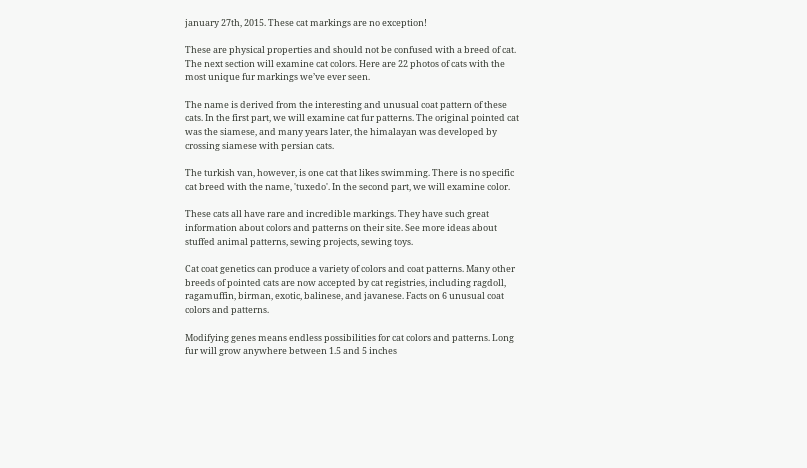january 27th, 2015. These cat markings are no exception!

These are physical properties and should not be confused with a breed of cat. The next section will examine cat colors. Here are 22 photos of cats with the most unique fur markings we’ve ever seen.

The name is derived from the interesting and unusual coat pattern of these cats. In the first part, we will examine cat fur patterns. The original pointed cat was the siamese, and many years later, the himalayan was developed by crossing siamese with persian cats.

The turkish van, however, is one cat that likes swimming. There is no specific cat breed with the name, 'tuxedo'. In the second part, we will examine color.

These cats all have rare and incredible markings. They have such great information about colors and patterns on their site. See more ideas about stuffed animal patterns, sewing projects, sewing toys.

Cat coat genetics can produce a variety of colors and coat patterns. Many other breeds of pointed cats are now accepted by cat registries, including ragdoll, ragamuffin, birman, exotic, balinese, and javanese. Facts on 6 unusual coat colors and patterns.

Modifying genes means endless possibilities for cat colors and patterns. Long fur will grow anywhere between 1.5 and 5 inches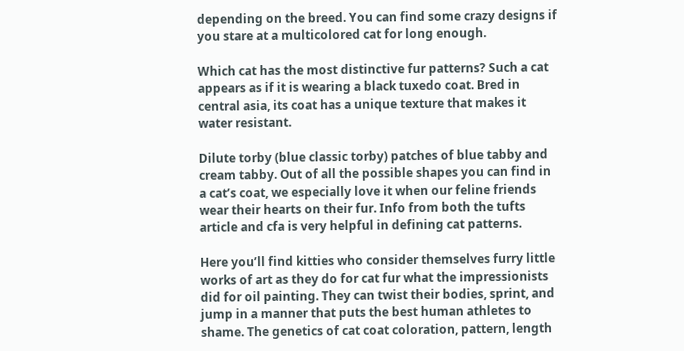depending on the breed. You can find some crazy designs if you stare at a multicolored cat for long enough.

Which cat has the most distinctive fur patterns? Such a cat appears as if it is wearing a black tuxedo coat. Bred in central asia, its coat has a unique texture that makes it water resistant.

Dilute torby (blue classic torby) patches of blue tabby and cream tabby. Out of all the possible shapes you can find in a cat’s coat, we especially love it when our feline friends wear their hearts on their fur. Info from both the tufts article and cfa is very helpful in defining cat patterns.

Here you’ll find kitties who consider themselves furry little works of art as they do for cat fur what the impressionists did for oil painting. They can twist their bodies, sprint, and jump in a manner that puts the best human athletes to shame. The genetics of cat coat coloration, pattern, length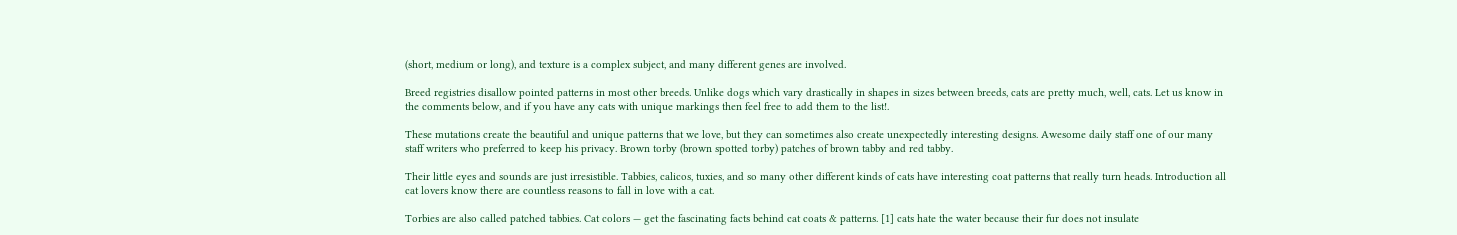(short, medium or long), and texture is a complex subject, and many different genes are involved.

Breed registries disallow pointed patterns in most other breeds. Unlike dogs which vary drastically in shapes in sizes between breeds, cats are pretty much, well, cats. Let us know in the comments below, and if you have any cats with unique markings then feel free to add them to the list!.

These mutations create the beautiful and unique patterns that we love, but they can sometimes also create unexpectedly interesting designs. Awesome daily staff one of our many staff writers who preferred to keep his privacy. Brown torby (brown spotted torby) patches of brown tabby and red tabby.

Their little eyes and sounds are just irresistible. Tabbies, calicos, tuxies, and so many other different kinds of cats have interesting coat patterns that really turn heads. Introduction all cat lovers know there are countless reasons to fall in love with a cat.

Torbies are also called patched tabbies. Cat colors — get the fascinating facts behind cat coats & patterns. [1] cats hate the water because their fur does not insulate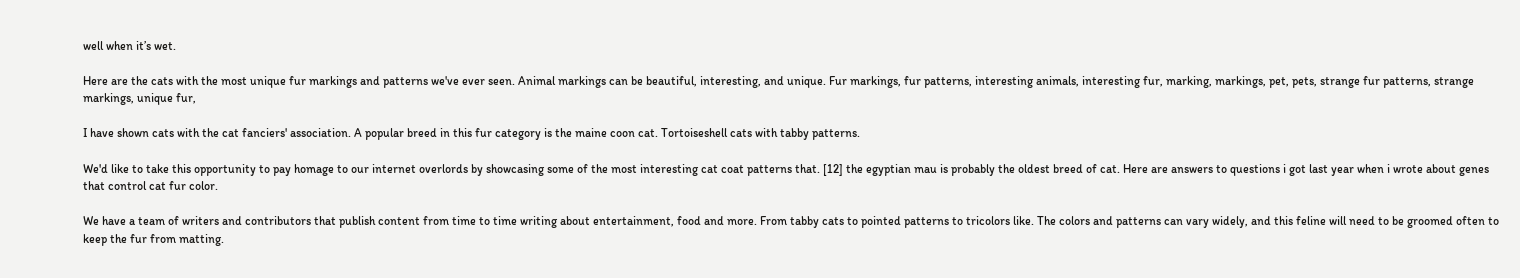well when it’s wet.

Here are the cats with the most unique fur markings and patterns we've ever seen. Animal markings can be beautiful, interesting, and unique. Fur markings, fur patterns, interesting animals, interesting fur, marking, markings, pet, pets, strange fur patterns, strange markings, unique fur,

I have shown cats with the cat fanciers' association. A popular breed in this fur category is the maine coon cat. Tortoiseshell cats with tabby patterns.

We'd like to take this opportunity to pay homage to our internet overlords by showcasing some of the most interesting cat coat patterns that. [12] the egyptian mau is probably the oldest breed of cat. Here are answers to questions i got last year when i wrote about genes that control cat fur color.

We have a team of writers and contributors that publish content from time to time writing about entertainment, food and more. From tabby cats to pointed patterns to tricolors like. The colors and patterns can vary widely, and this feline will need to be groomed often to keep the fur from matting.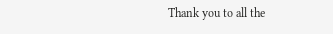Thank you to all the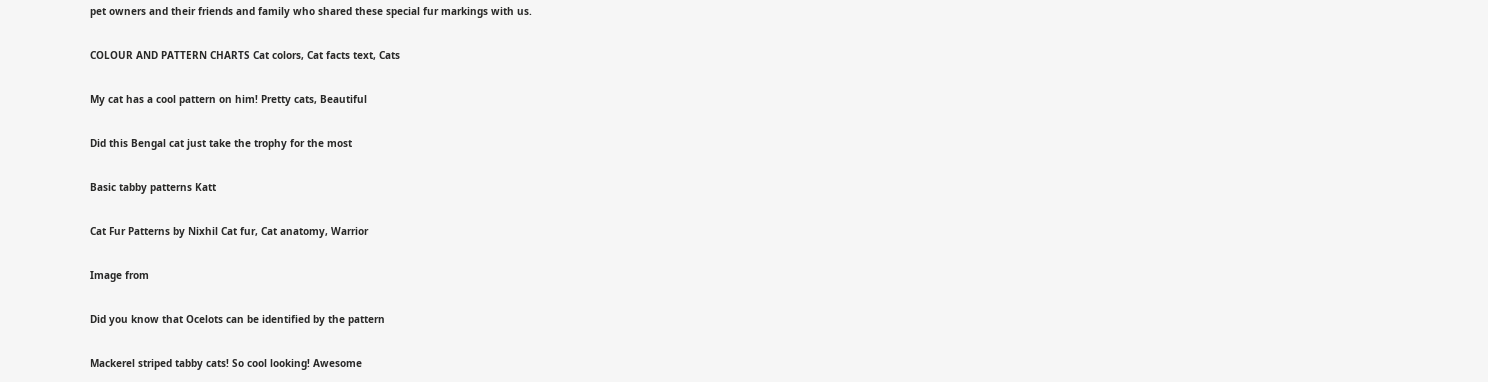pet owners and their friends and family who shared these special fur markings with us.

COLOUR AND PATTERN CHARTS Cat colors, Cat facts text, Cats

My cat has a cool pattern on him! Pretty cats, Beautiful

Did this Bengal cat just take the trophy for the most

Basic tabby patterns Katt

Cat Fur Patterns by Nixhil Cat fur, Cat anatomy, Warrior

Image from

Did you know that Ocelots can be identified by the pattern

Mackerel striped tabby cats! So cool looking! Awesome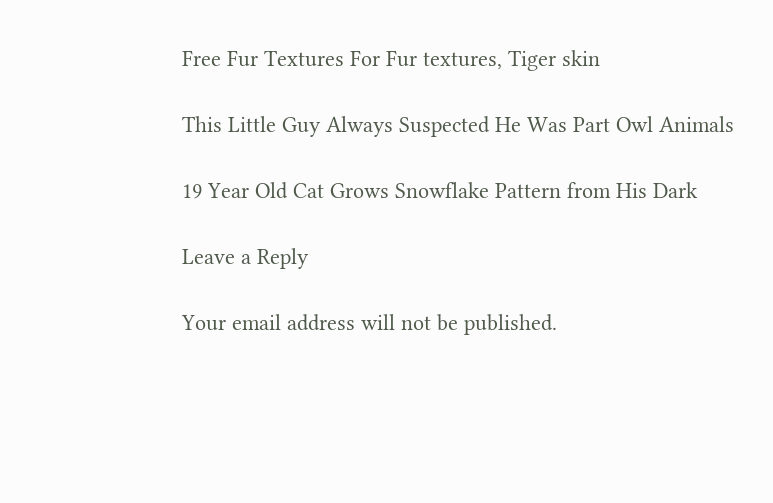Free Fur Textures For Fur textures, Tiger skin

This Little Guy Always Suspected He Was Part Owl Animals

19 Year Old Cat Grows Snowflake Pattern from His Dark

Leave a Reply

Your email address will not be published.